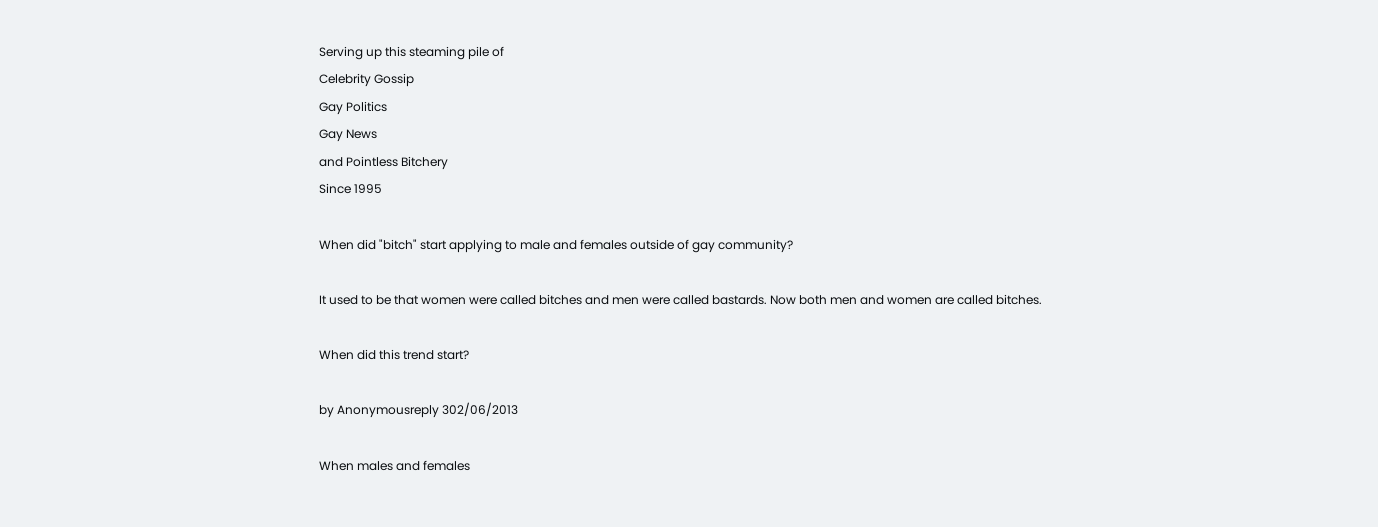Serving up this steaming pile of
Celebrity Gossip
Gay Politics
Gay News
and Pointless Bitchery
Since 1995

When did "bitch" start applying to male and females outside of gay community?

It used to be that women were called bitches and men were called bastards. Now both men and women are called bitches.

When did this trend start?

by Anonymousreply 302/06/2013

When males and females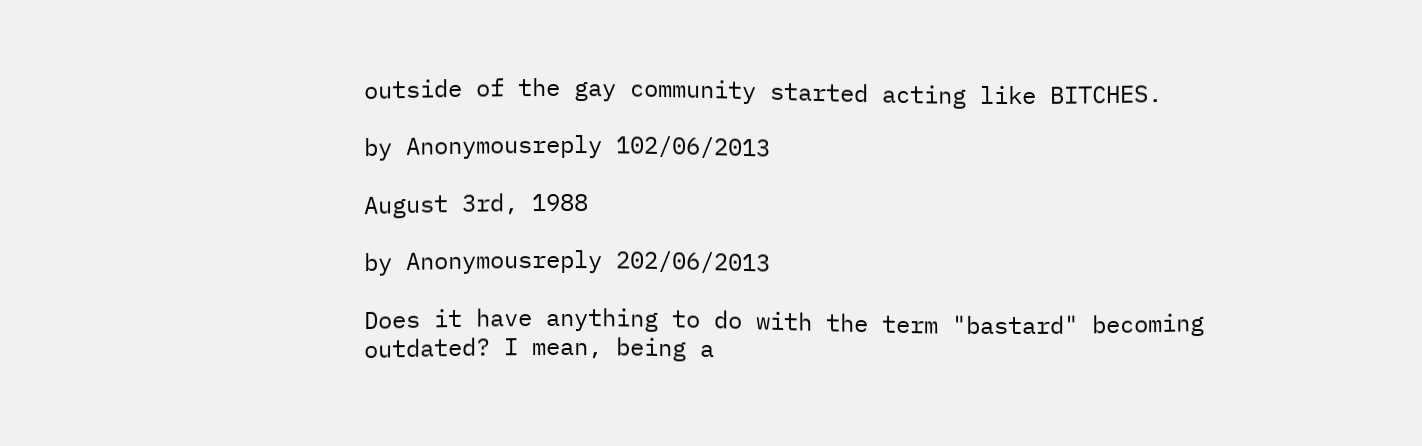outside of the gay community started acting like BITCHES.

by Anonymousreply 102/06/2013

August 3rd, 1988

by Anonymousreply 202/06/2013

Does it have anything to do with the term "bastard" becoming outdated? I mean, being a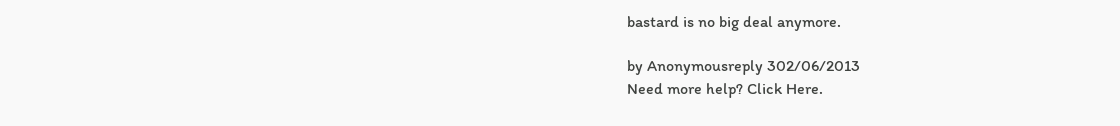bastard is no big deal anymore.

by Anonymousreply 302/06/2013
Need more help? Click Here.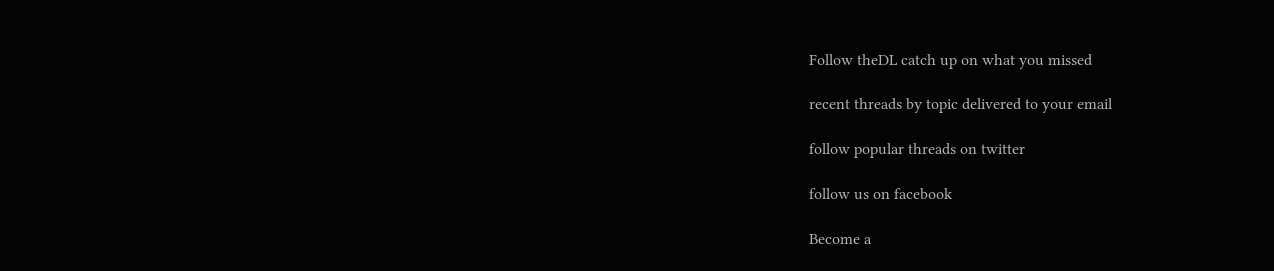Follow theDL catch up on what you missed

recent threads by topic delivered to your email

follow popular threads on twitter

follow us on facebook

Become a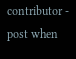contributor - post when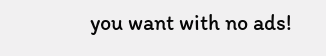you want with no ads!